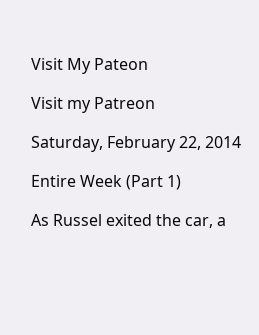Visit My Pateon

Visit my Patreon

Saturday, February 22, 2014

Entire Week (Part 1)

As Russel exited the car, a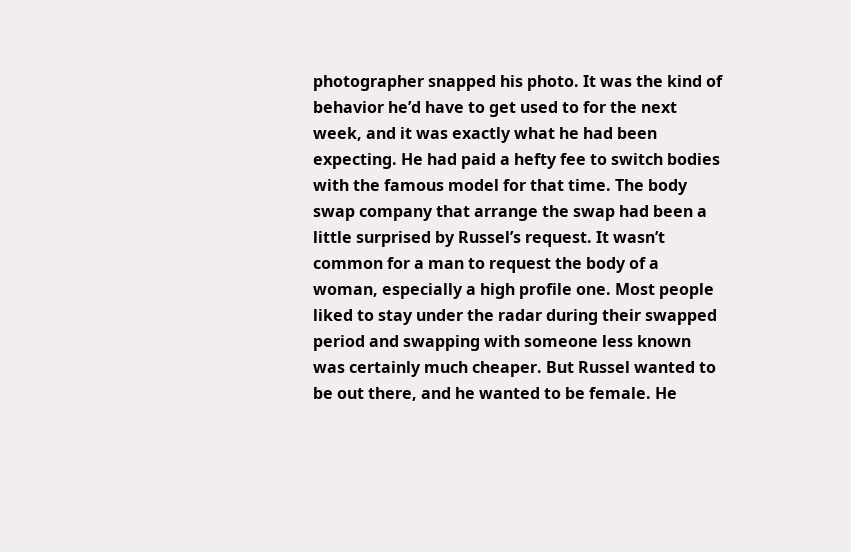photographer snapped his photo. It was the kind of behavior he’d have to get used to for the next week, and it was exactly what he had been expecting. He had paid a hefty fee to switch bodies with the famous model for that time. The body swap company that arrange the swap had been a little surprised by Russel’s request. It wasn’t common for a man to request the body of a woman, especially a high profile one. Most people liked to stay under the radar during their swapped period and swapping with someone less known was certainly much cheaper. But Russel wanted to be out there, and he wanted to be female. He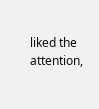liked the attention,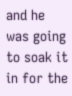and he was going to soak it in for the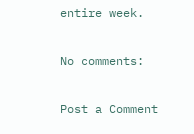entire week.

No comments:

Post a Comment